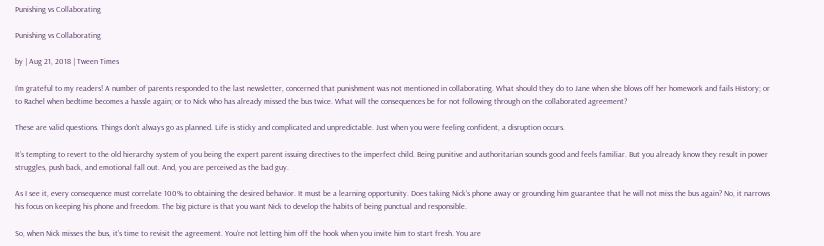Punishing vs Collaborating

Punishing vs Collaborating

by | Aug 21, 2018 | Tween Times

I’m grateful to my readers! A number of parents responded to the last newsletter, concerned that punishment was not mentioned in collaborating. What should they do to Jane when she blows off her homework and fails History; or to Rachel when bedtime becomes a hassle again; or to Nick who has already missed the bus twice. What will the consequences be for not following through on the collaborated agreement?

These are valid questions. Things don’t always go as planned. Life is sticky and complicated and unpredictable. Just when you were feeling confident, a disruption occurs.

It’s tempting to revert to the old hierarchy system of you being the expert parent issuing directives to the imperfect child. Being punitive and authoritarian sounds good and feels familiar. But you already know they result in power struggles, push back, and emotional fall out. And, you are perceived as the bad guy.

As I see it, every consequence must correlate 100% to obtaining the desired behavior. It must be a learning opportunity. Does taking Nick’s phone away or grounding him guarantee that he will not miss the bus again? No, it narrows his focus on keeping his phone and freedom. The big picture is that you want Nick to develop the habits of being punctual and responsible.

So, when Nick misses the bus, it’s time to revisit the agreement. You’re not letting him off the hook when you invite him to start fresh. You are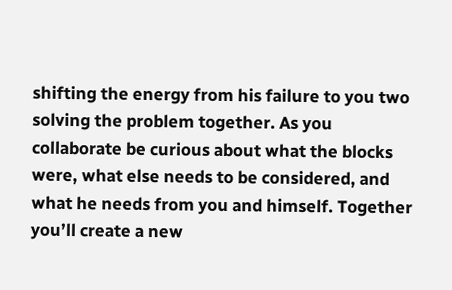shifting the energy from his failure to you two solving the problem together. As you collaborate be curious about what the blocks were, what else needs to be considered, and what he needs from you and himself. Together you’ll create a new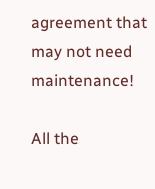agreement that may not need maintenance!

All the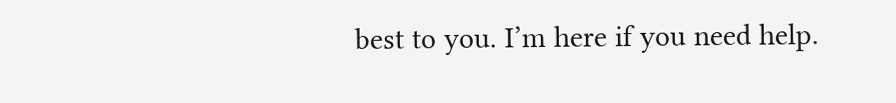best to you. I’m here if you need help.